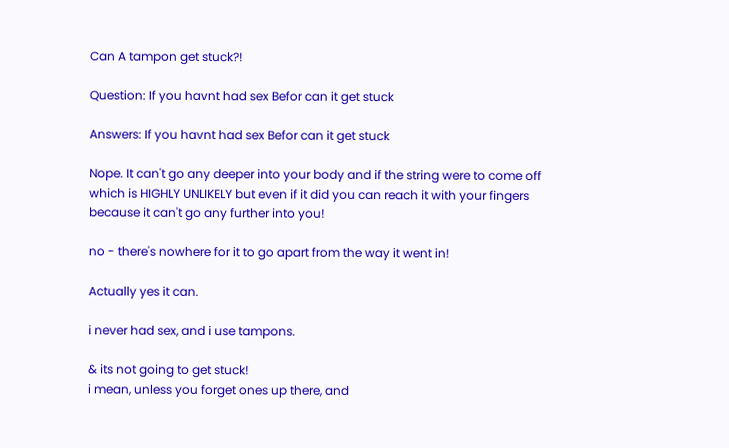Can A tampon get stuck?!

Question: If you havnt had sex Befor can it get stuck

Answers: If you havnt had sex Befor can it get stuck

Nope. It can't go any deeper into your body and if the string were to come off which is HIGHLY UNLIKELY but even if it did you can reach it with your fingers because it can't go any further into you!

no - there's nowhere for it to go apart from the way it went in!

Actually yes it can.

i never had sex, and i use tampons.

& its not going to get stuck!
i mean, unless you forget ones up there, and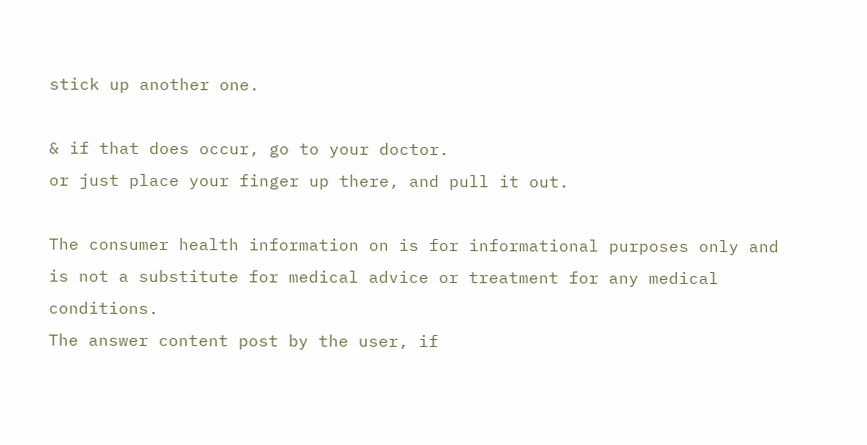stick up another one.

& if that does occur, go to your doctor.
or just place your finger up there, and pull it out.

The consumer health information on is for informational purposes only and is not a substitute for medical advice or treatment for any medical conditions.
The answer content post by the user, if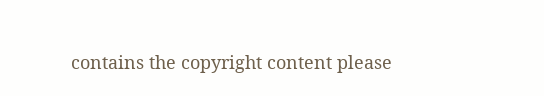contains the copyright content please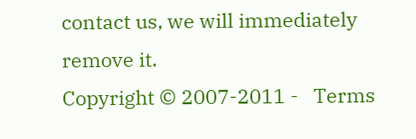contact us, we will immediately remove it.
Copyright © 2007-2011 -   Terms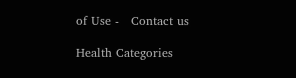of Use -   Contact us

Health Categories